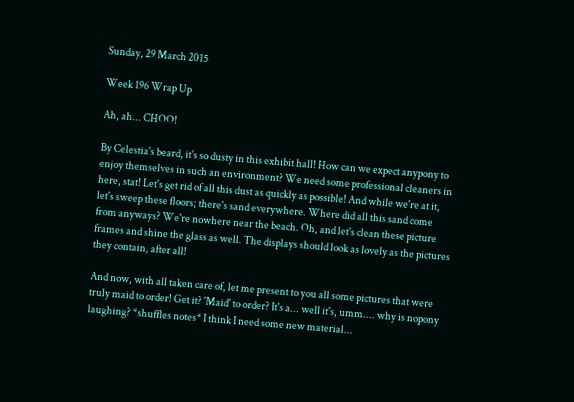Sunday, 29 March 2015

Week 196 Wrap Up

Ah, ah... CHOO!

By Celestia's beard, it's so dusty in this exhibit hall! How can we expect anypony to enjoy themselves in such an environment? We need some professional cleaners in here, stat! Let's get rid of all this dust as quickly as possible! And while we're at it, let's sweep these floors; there's sand everywhere. Where did all this sand come from anyways? We're nowhere near the beach. Oh, and let's clean these picture frames and shine the glass as well. The displays should look as lovely as the pictures they contain, after all!

And now, with all taken care of, let me present to you all some pictures that were truly maid to order! Get it? 'Maid' to order? It's a... well it's, umm.... why is nopony laughing? *shuffles notes* I think I need some new material...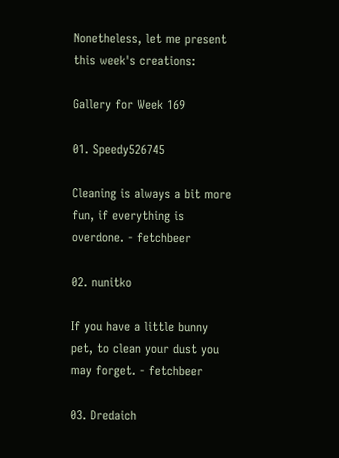Nonetheless, let me present this week's creations:

Gallery for Week 169

01. Speedy526745

Cleaning is always a bit more fun, if everything is overdone. - fetchbeer

02. nunitko

If you have a little bunny pet, to clean your dust you may forget. - fetchbeer

03. Dredaich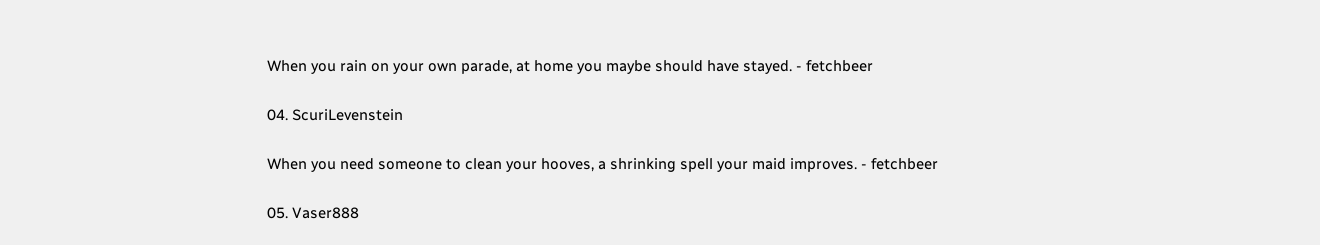When you rain on your own parade, at home you maybe should have stayed. - fetchbeer

04. ScuriLevenstein

When you need someone to clean your hooves, a shrinking spell your maid improves. - fetchbeer

05. Vaser888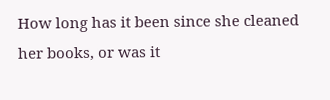How long has it been since she cleaned her books, or was it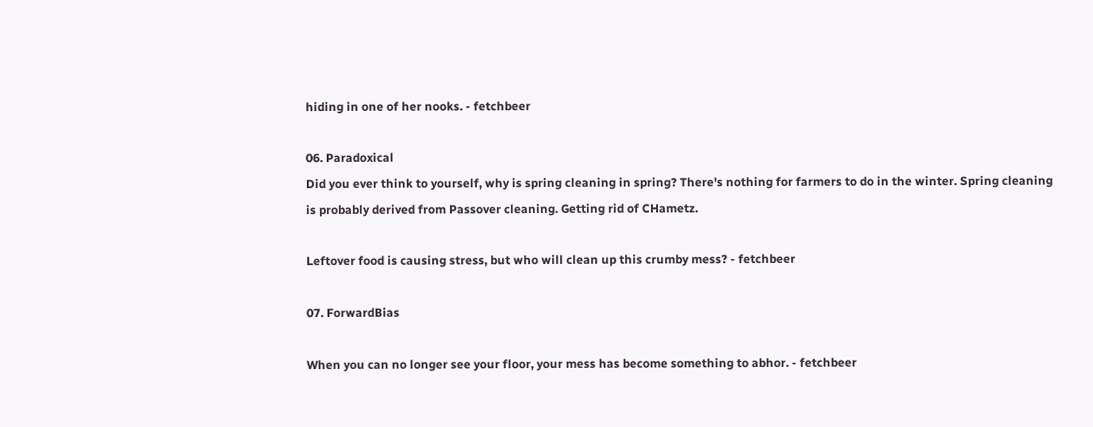hiding in one of her nooks. - fetchbeer

06. Paradoxical
Did you ever think to yourself, why is spring cleaning in spring? There's nothing for farmers to do in the winter. Spring cleaning is probably derived from Passover cleaning. Getting rid of CHametz.

Leftover food is causing stress, but who will clean up this crumby mess? - fetchbeer

07. ForwardBias

When you can no longer see your floor, your mess has become something to abhor. - fetchbeer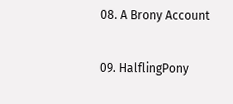08. A Brony Account

09. HalflingPony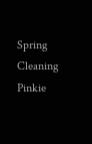Spring Cleaning Pinkie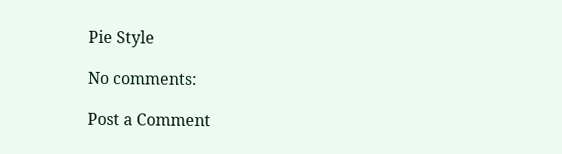Pie Style

No comments:

Post a Comment